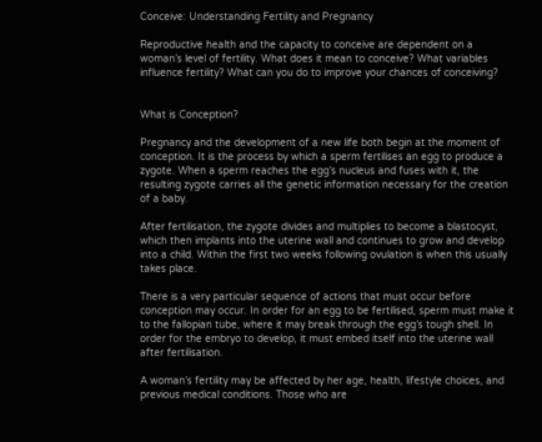Conceive: Understanding Fertility and Pregnancy

Reproductive health and the capacity to conceive are dependent on a woman’s level of fertility. What does it mean to conceive? What variables influence fertility? What can you do to improve your chances of conceiving?


What is Conception?

Pregnancy and the development of a new life both begin at the moment of conception. It is the process by which a sperm fertilises an egg to produce a zygote. When a sperm reaches the egg’s nucleus and fuses with it, the resulting zygote carries all the genetic information necessary for the creation of a baby.

After fertilisation, the zygote divides and multiplies to become a blastocyst, which then implants into the uterine wall and continues to grow and develop into a child. Within the first two weeks following ovulation is when this usually takes place.

There is a very particular sequence of actions that must occur before conception may occur. In order for an egg to be fertilised, sperm must make it to the fallopian tube, where it may break through the egg’s tough shell. In order for the embryo to develop, it must embed itself into the uterine wall after fertilisation.

A woman’s fertility may be affected by her age, health, lifestyle choices, and previous medical conditions. Those who are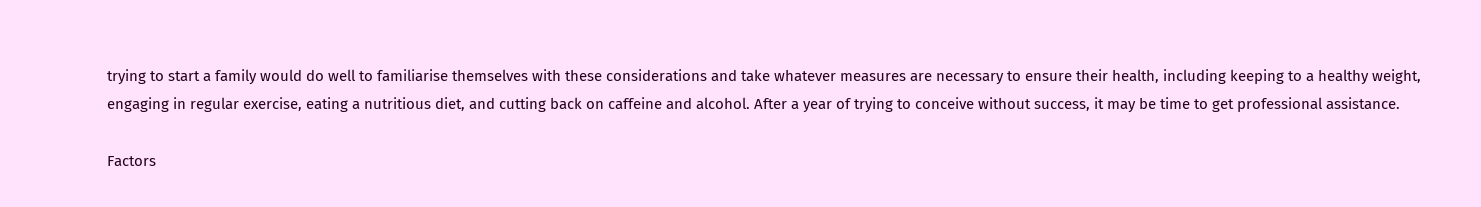trying to start a family would do well to familiarise themselves with these considerations and take whatever measures are necessary to ensure their health, including keeping to a healthy weight, engaging in regular exercise, eating a nutritious diet, and cutting back on caffeine and alcohol. After a year of trying to conceive without success, it may be time to get professional assistance.

Factors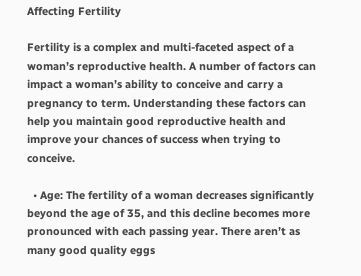Affecting Fertility

Fertility is a complex and multi-faceted aspect of a woman’s reproductive health. A number of factors can impact a woman’s ability to conceive and carry a pregnancy to term. Understanding these factors can help you maintain good reproductive health and improve your chances of success when trying to conceive.

  • Age: The fertility of a woman decreases significantly beyond the age of 35, and this decline becomes more pronounced with each passing year. There aren’t as many good quality eggs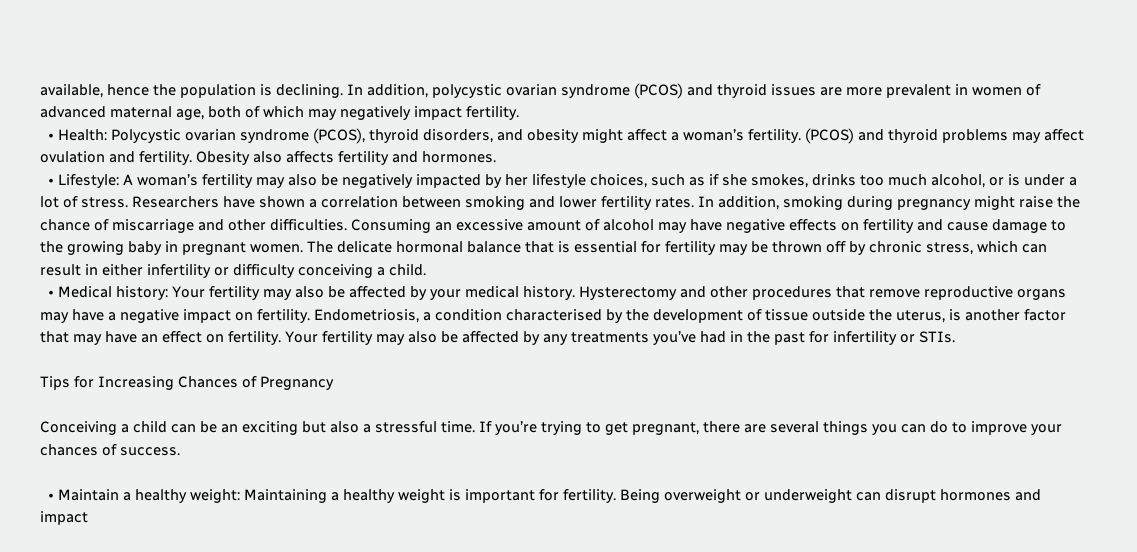available, hence the population is declining. In addition, polycystic ovarian syndrome (PCOS) and thyroid issues are more prevalent in women of advanced maternal age, both of which may negatively impact fertility.
  • Health: Polycystic ovarian syndrome (PCOS), thyroid disorders, and obesity might affect a woman’s fertility. (PCOS) and thyroid problems may affect ovulation and fertility. Obesity also affects fertility and hormones.
  • Lifestyle: A woman’s fertility may also be negatively impacted by her lifestyle choices, such as if she smokes, drinks too much alcohol, or is under a lot of stress. Researchers have shown a correlation between smoking and lower fertility rates. In addition, smoking during pregnancy might raise the chance of miscarriage and other difficulties. Consuming an excessive amount of alcohol may have negative effects on fertility and cause damage to the growing baby in pregnant women. The delicate hormonal balance that is essential for fertility may be thrown off by chronic stress, which can result in either infertility or difficulty conceiving a child.
  • Medical history: Your fertility may also be affected by your medical history. Hysterectomy and other procedures that remove reproductive organs may have a negative impact on fertility. Endometriosis, a condition characterised by the development of tissue outside the uterus, is another factor that may have an effect on fertility. Your fertility may also be affected by any treatments you’ve had in the past for infertility or STIs.

Tips for Increasing Chances of Pregnancy

Conceiving a child can be an exciting but also a stressful time. If you’re trying to get pregnant, there are several things you can do to improve your chances of success.

  • Maintain a healthy weight: Maintaining a healthy weight is important for fertility. Being overweight or underweight can disrupt hormones and impact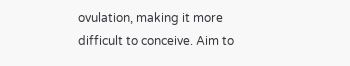ovulation, making it more difficult to conceive. Aim to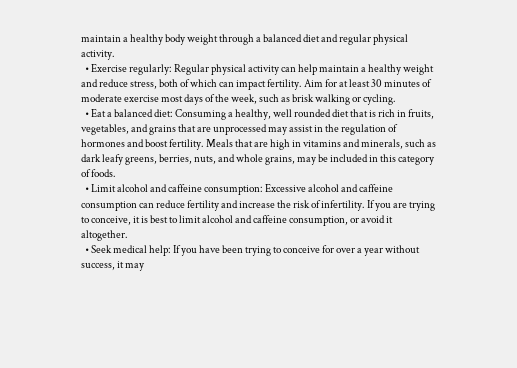maintain a healthy body weight through a balanced diet and regular physical activity.
  • Exercise regularly: Regular physical activity can help maintain a healthy weight and reduce stress, both of which can impact fertility. Aim for at least 30 minutes of moderate exercise most days of the week, such as brisk walking or cycling.
  • Eat a balanced diet: Consuming a healthy, well rounded diet that is rich in fruits, vegetables, and grains that are unprocessed may assist in the regulation of hormones and boost fertility. Meals that are high in vitamins and minerals, such as dark leafy greens, berries, nuts, and whole grains, may be included in this category of foods.
  • Limit alcohol and caffeine consumption: Excessive alcohol and caffeine consumption can reduce fertility and increase the risk of infertility. If you are trying to conceive, it is best to limit alcohol and caffeine consumption, or avoid it altogether.
  • Seek medical help: If you have been trying to conceive for over a year without success, it may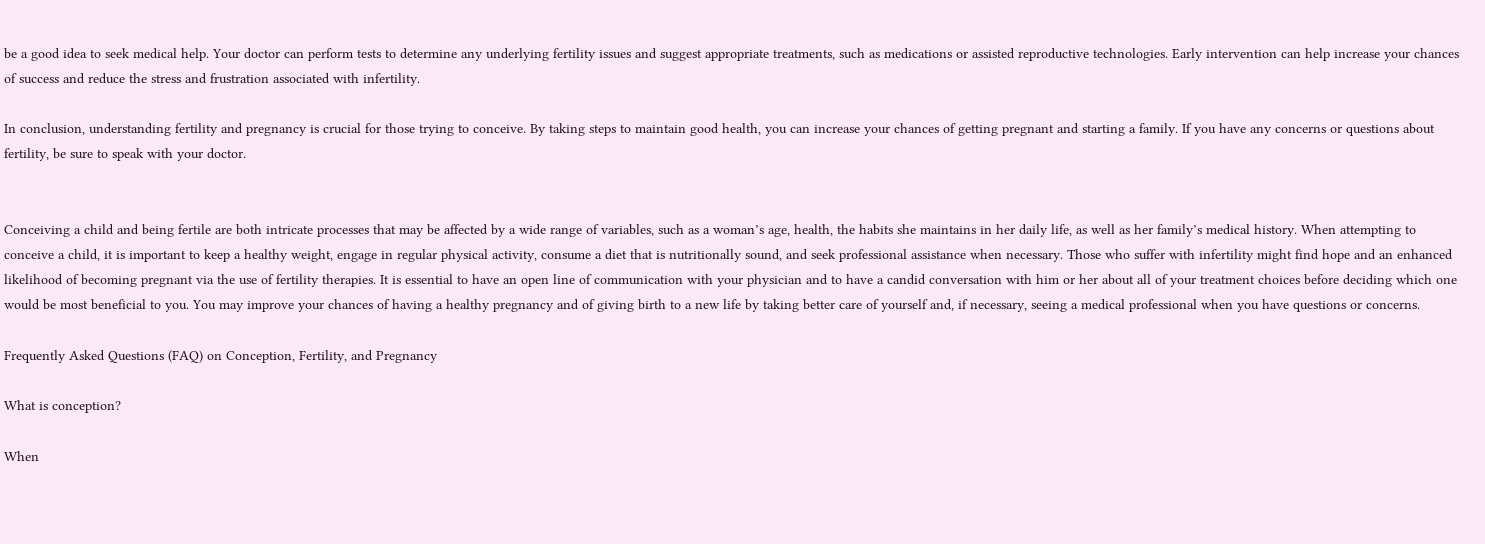be a good idea to seek medical help. Your doctor can perform tests to determine any underlying fertility issues and suggest appropriate treatments, such as medications or assisted reproductive technologies. Early intervention can help increase your chances of success and reduce the stress and frustration associated with infertility.

In conclusion, understanding fertility and pregnancy is crucial for those trying to conceive. By taking steps to maintain good health, you can increase your chances of getting pregnant and starting a family. If you have any concerns or questions about fertility, be sure to speak with your doctor.


Conceiving a child and being fertile are both intricate processes that may be affected by a wide range of variables, such as a woman’s age, health, the habits she maintains in her daily life, as well as her family’s medical history. When attempting to conceive a child, it is important to keep a healthy weight, engage in regular physical activity, consume a diet that is nutritionally sound, and seek professional assistance when necessary. Those who suffer with infertility might find hope and an enhanced likelihood of becoming pregnant via the use of fertility therapies. It is essential to have an open line of communication with your physician and to have a candid conversation with him or her about all of your treatment choices before deciding which one would be most beneficial to you. You may improve your chances of having a healthy pregnancy and of giving birth to a new life by taking better care of yourself and, if necessary, seeing a medical professional when you have questions or concerns.

Frequently Asked Questions (FAQ) on Conception, Fertility, and Pregnancy

What is conception?

When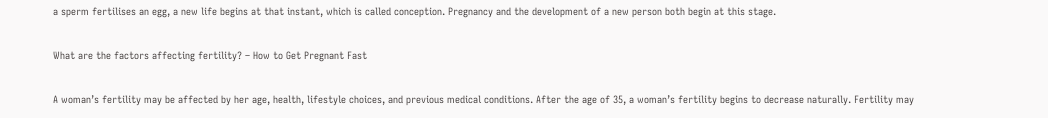a sperm fertilises an egg, a new life begins at that instant, which is called conception. Pregnancy and the development of a new person both begin at this stage.

What are the factors affecting fertility? – How to Get Pregnant Fast

A woman’s fertility may be affected by her age, health, lifestyle choices, and previous medical conditions. After the age of 35, a woman’s fertility begins to decrease naturally. Fertility may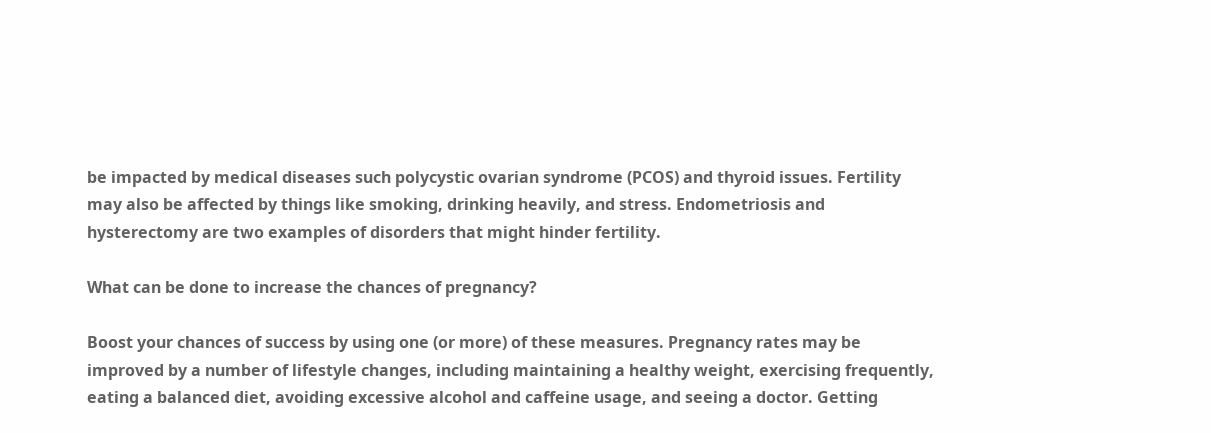be impacted by medical diseases such polycystic ovarian syndrome (PCOS) and thyroid issues. Fertility may also be affected by things like smoking, drinking heavily, and stress. Endometriosis and hysterectomy are two examples of disorders that might hinder fertility.

What can be done to increase the chances of pregnancy?

Boost your chances of success by using one (or more) of these measures. Pregnancy rates may be improved by a number of lifestyle changes, including maintaining a healthy weight, exercising frequently, eating a balanced diet, avoiding excessive alcohol and caffeine usage, and seeing a doctor. Getting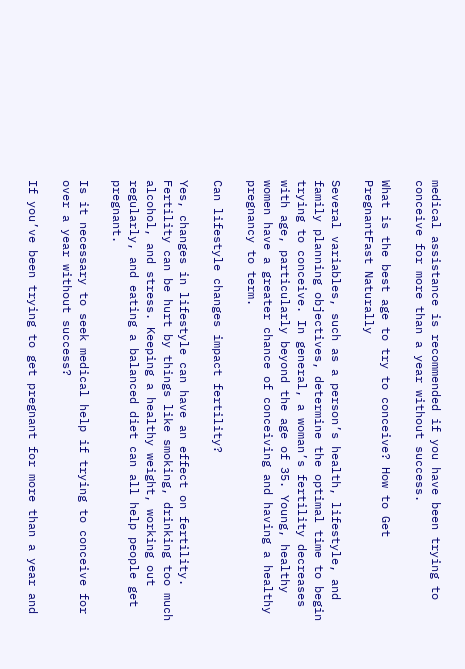medical assistance is recommended if you have been trying to conceive for more than a year without success.

What is the best age to try to conceive? How to Get PregnantFast Naturally

Several variables, such as a person’s health, lifestyle, and family planning objectives, determine the optimal time to begin trying to conceive. In general, a woman’s fertility decreases with age, particularly beyond the age of 35. Young, healthy women have a greater chance of conceiving and having a healthy pregnancy to term.

Can lifestyle changes impact fertility?

Yes, changes in lifestyle can have an effect on fertility. Fertility can be hurt by things like smoking, drinking too much alcohol, and stress. Keeping a healthy weight, working out regularly, and eating a balanced diet can all help people get pregnant.

Is it necessary to seek medical help if trying to conceive for over a year without success?

If you’ve been trying to get pregnant for more than a year and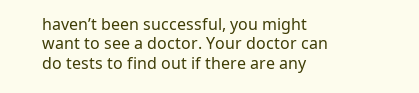haven’t been successful, you might want to see a doctor. Your doctor can do tests to find out if there are any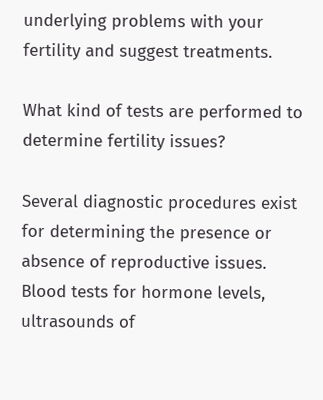underlying problems with your fertility and suggest treatments.

What kind of tests are performed to determine fertility issues?

Several diagnostic procedures exist for determining the presence or absence of reproductive issues. Blood tests for hormone levels, ultrasounds of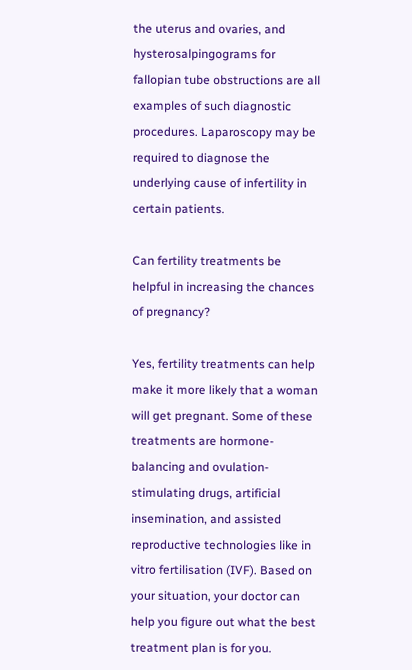the uterus and ovaries, and hysterosalpingograms for fallopian tube obstructions are all examples of such diagnostic procedures. Laparoscopy may be required to diagnose the underlying cause of infertility in certain patients.

Can fertility treatments be helpful in increasing the chances of pregnancy?

Yes, fertility treatments can help make it more likely that a woman will get pregnant. Some of these treatments are hormone-balancing and ovulation-stimulating drugs, artificial insemination, and assisted reproductive technologies like in vitro fertilisation (IVF). Based on your situation, your doctor can help you figure out what the best treatment plan is for you.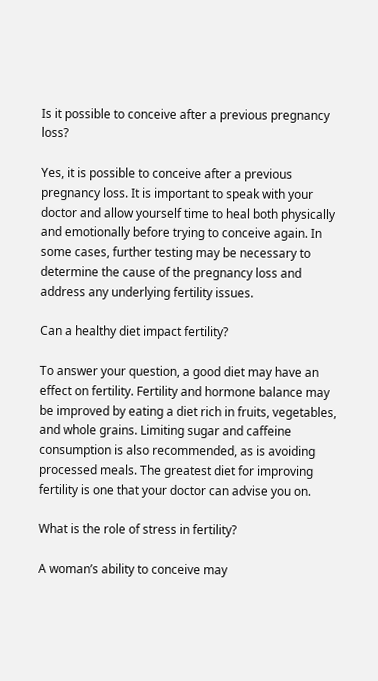Is it possible to conceive after a previous pregnancy loss?

Yes, it is possible to conceive after a previous pregnancy loss. It is important to speak with your doctor and allow yourself time to heal both physically and emotionally before trying to conceive again. In some cases, further testing may be necessary to determine the cause of the pregnancy loss and address any underlying fertility issues.

Can a healthy diet impact fertility?

To answer your question, a good diet may have an effect on fertility. Fertility and hormone balance may be improved by eating a diet rich in fruits, vegetables, and whole grains. Limiting sugar and caffeine consumption is also recommended, as is avoiding processed meals. The greatest diet for improving fertility is one that your doctor can advise you on.

What is the role of stress in fertility?

A woman’s ability to conceive may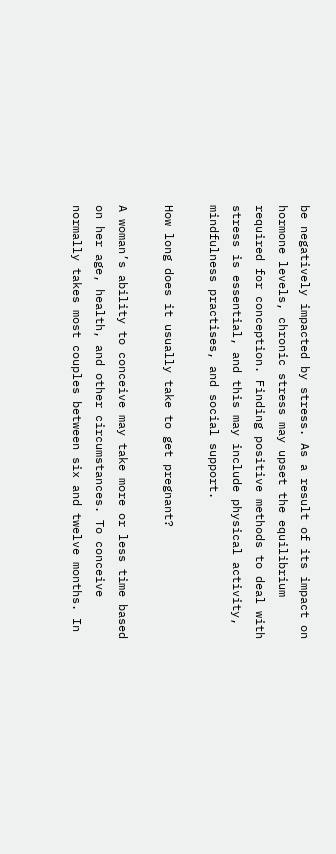be negatively impacted by stress. As a result of its impact on hormone levels, chronic stress may upset the equilibrium required for conception. Finding positive methods to deal with stress is essential, and this may include physical activity, mindfulness practises, and social support.

How long does it usually take to get pregnant?

A woman’s ability to conceive may take more or less time based on her age, health, and other circumstances. To conceive normally takes most couples between six and twelve months. In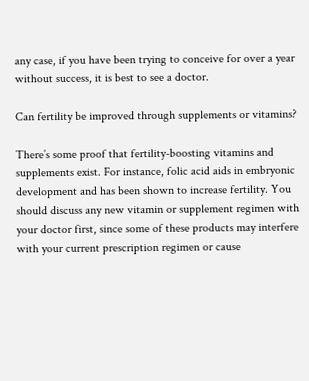any case, if you have been trying to conceive for over a year without success, it is best to see a doctor.

Can fertility be improved through supplements or vitamins?

There’s some proof that fertility-boosting vitamins and supplements exist. For instance, folic acid aids in embryonic development and has been shown to increase fertility. You should discuss any new vitamin or supplement regimen with your doctor first, since some of these products may interfere with your current prescription regimen or cause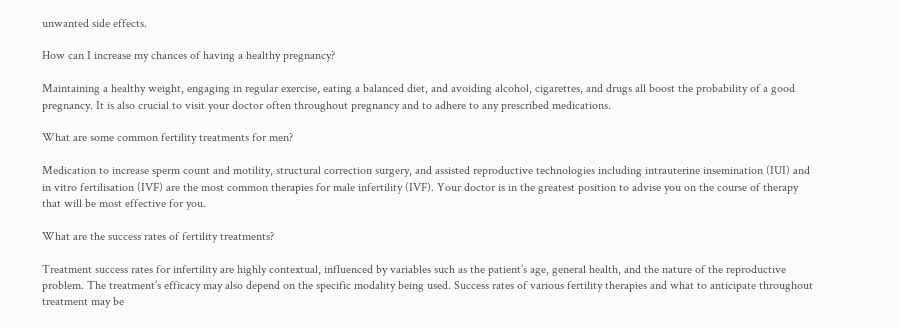unwanted side effects.

How can I increase my chances of having a healthy pregnancy?

Maintaining a healthy weight, engaging in regular exercise, eating a balanced diet, and avoiding alcohol, cigarettes, and drugs all boost the probability of a good pregnancy. It is also crucial to visit your doctor often throughout pregnancy and to adhere to any prescribed medications.

What are some common fertility treatments for men?

Medication to increase sperm count and motility, structural correction surgery, and assisted reproductive technologies including intrauterine insemination (IUI) and in vitro fertilisation (IVF) are the most common therapies for male infertility (IVF). Your doctor is in the greatest position to advise you on the course of therapy that will be most effective for you.

What are the success rates of fertility treatments?

Treatment success rates for infertility are highly contextual, influenced by variables such as the patient’s age, general health, and the nature of the reproductive problem. The treatment’s efficacy may also depend on the specific modality being used. Success rates of various fertility therapies and what to anticipate throughout treatment may be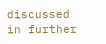discussed in further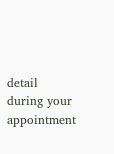detail during your appointment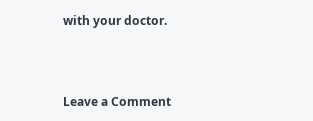with your doctor.




Leave a Comment